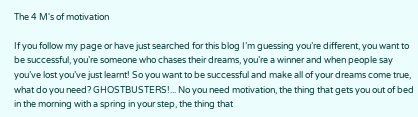The 4 M's of motivation

If you follow my page or have just searched for this blog I’m guessing you’re different, you want to be successful, you’re someone who chases their dreams, you’re a winner and when people say you’ve lost you’ve just learnt! So you want to be successful and make all of your dreams come true, what do you need? GHOSTBUSTERS!... No you need motivation, the thing that gets you out of bed in the morning with a spring in your step, the thing that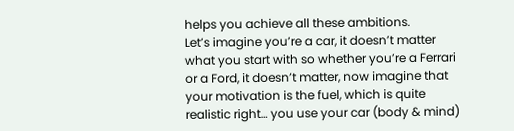helps you achieve all these ambitions.
Let’s imagine you’re a car, it doesn’t matter what you start with so whether you’re a Ferrari or a Ford, it doesn’t matter, now imagine that your motivation is the fuel, which is quite realistic right… you use your car (body & mind)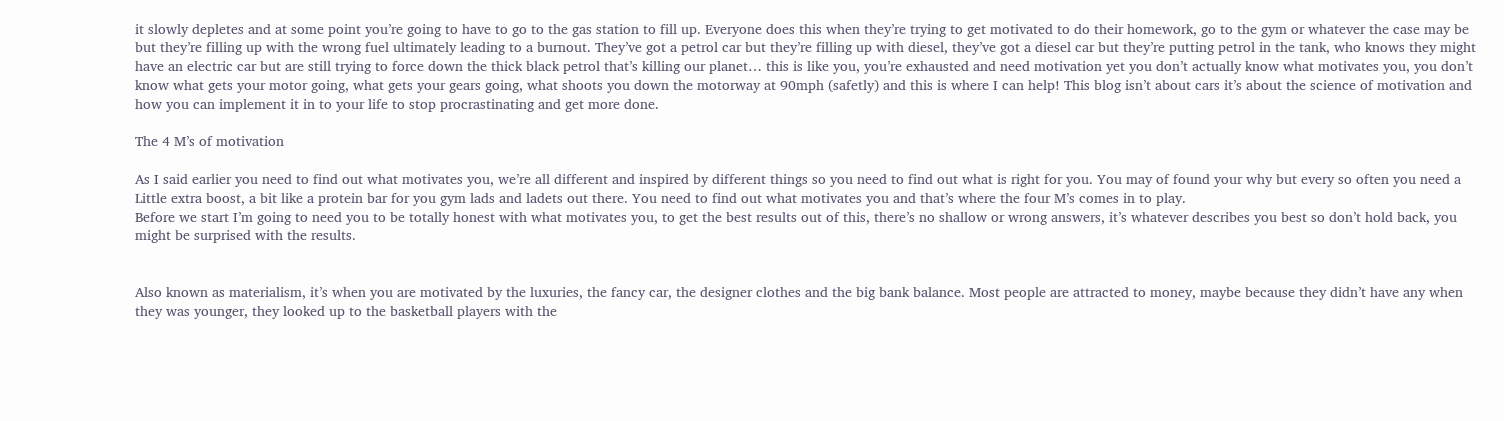it slowly depletes and at some point you’re going to have to go to the gas station to fill up. Everyone does this when they’re trying to get motivated to do their homework, go to the gym or whatever the case may be but they’re filling up with the wrong fuel ultimately leading to a burnout. They’ve got a petrol car but they’re filling up with diesel, they’ve got a diesel car but they’re putting petrol in the tank, who knows they might have an electric car but are still trying to force down the thick black petrol that’s killing our planet… this is like you, you’re exhausted and need motivation yet you don’t actually know what motivates you, you don’t know what gets your motor going, what gets your gears going, what shoots you down the motorway at 90mph (safetly) and this is where I can help! This blog isn’t about cars it’s about the science of motivation and how you can implement it in to your life to stop procrastinating and get more done.

The 4 M’s of motivation

As I said earlier you need to find out what motivates you, we’re all different and inspired by different things so you need to find out what is right for you. You may of found your why but every so often you need a Little extra boost, a bit like a protein bar for you gym lads and ladets out there. You need to find out what motivates you and that’s where the four M’s comes in to play.
Before we start I’m going to need you to be totally honest with what motivates you, to get the best results out of this, there’s no shallow or wrong answers, it’s whatever describes you best so don’t hold back, you might be surprised with the results.


Also known as materialism, it’s when you are motivated by the luxuries, the fancy car, the designer clothes and the big bank balance. Most people are attracted to money, maybe because they didn’t have any when they was younger, they looked up to the basketball players with the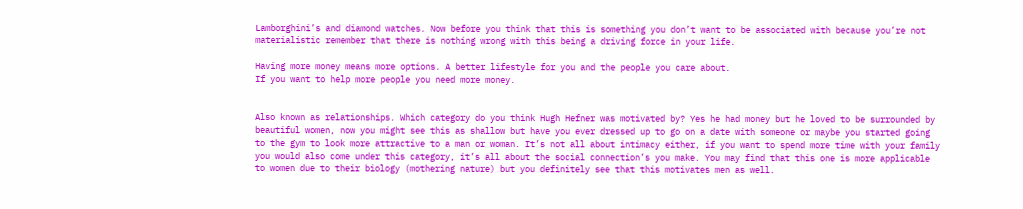Lamborghini’s and diamond watches. Now before you think that this is something you don’t want to be associated with because you’re not materialistic remember that there is nothing wrong with this being a driving force in your life.

Having more money means more options. A better lifestyle for you and the people you care about.
If you want to help more people you need more money.


Also known as relationships. Which category do you think Hugh Hefner was motivated by? Yes he had money but he loved to be surrounded by beautiful women, now you might see this as shallow but have you ever dressed up to go on a date with someone or maybe you started going to the gym to look more attractive to a man or woman. It’s not all about intimacy either, if you want to spend more time with your family you would also come under this category, it’s all about the social connection’s you make. You may find that this one is more applicable to women due to their biology (mothering nature) but you definitely see that this motivates men as well.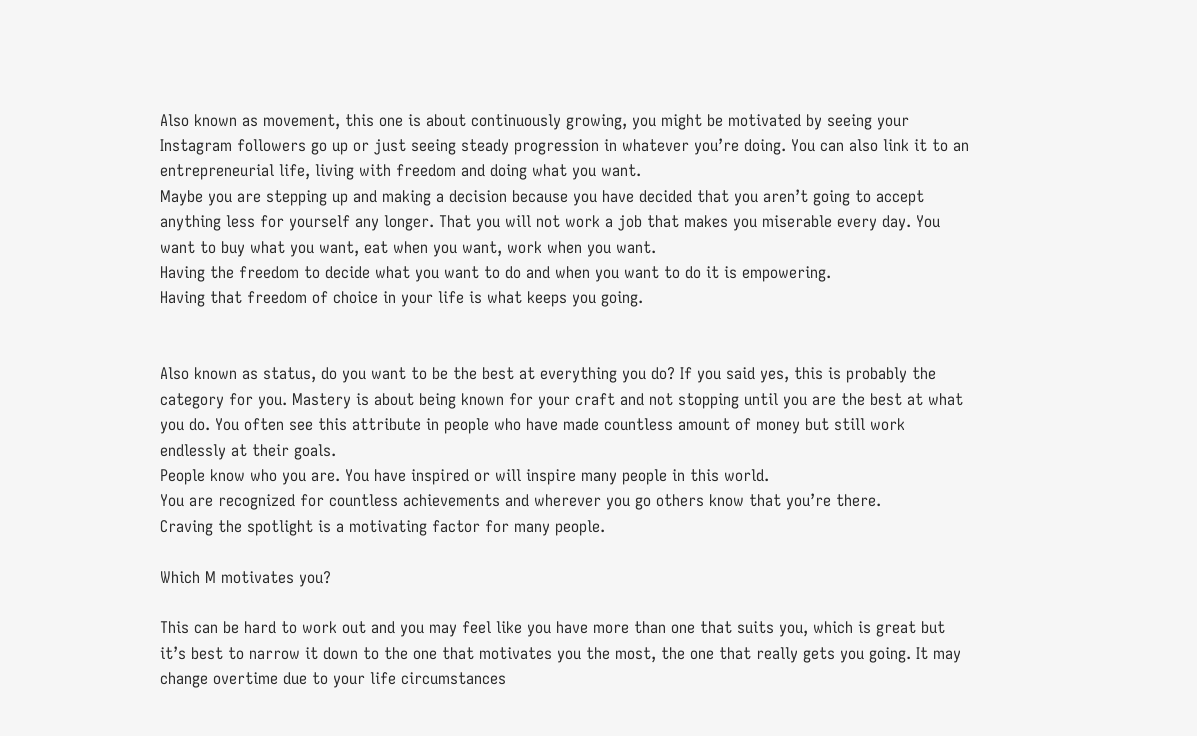Also known as movement, this one is about continuously growing, you might be motivated by seeing your Instagram followers go up or just seeing steady progression in whatever you’re doing. You can also link it to an entrepreneurial life, living with freedom and doing what you want.
Maybe you are stepping up and making a decision because you have decided that you aren’t going to accept anything less for yourself any longer. That you will not work a job that makes you miserable every day. You want to buy what you want, eat when you want, work when you want.
Having the freedom to decide what you want to do and when you want to do it is empowering.
Having that freedom of choice in your life is what keeps you going.


Also known as status, do you want to be the best at everything you do? If you said yes, this is probably the category for you. Mastery is about being known for your craft and not stopping until you are the best at what you do. You often see this attribute in people who have made countless amount of money but still work endlessly at their goals.
People know who you are. You have inspired or will inspire many people in this world.
You are recognized for countless achievements and wherever you go others know that you’re there.
Craving the spotlight is a motivating factor for many people.

Which M motivates you?

This can be hard to work out and you may feel like you have more than one that suits you, which is great but it’s best to narrow it down to the one that motivates you the most, the one that really gets you going. It may change overtime due to your life circumstances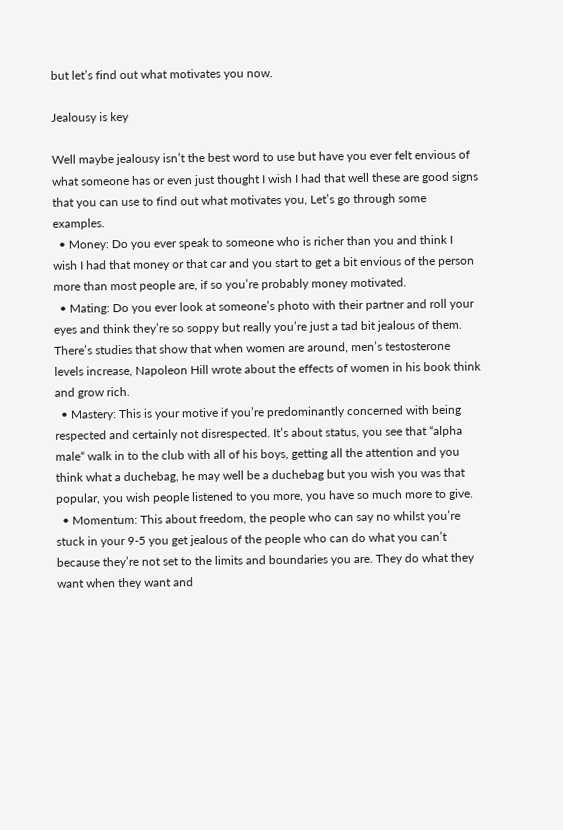but let’s find out what motivates you now.

Jealousy is key

Well maybe jealousy isn’t the best word to use but have you ever felt envious of what someone has or even just thought I wish I had that well these are good signs that you can use to find out what motivates you, Let’s go through some examples.
  • Money: Do you ever speak to someone who is richer than you and think I wish I had that money or that car and you start to get a bit envious of the person more than most people are, if so you’re probably money motivated.
  • Mating: Do you ever look at someone’s photo with their partner and roll your eyes and think they’re so soppy but really you’re just a tad bit jealous of them. There’s studies that show that when women are around, men’s testosterone levels increase, Napoleon Hill wrote about the effects of women in his book think and grow rich.
  • Mastery: This is your motive if you’re predominantly concerned with being respected and certainly not disrespected. It’s about status, you see that “alpha male“ walk in to the club with all of his boys, getting all the attention and you think what a duchebag, he may well be a duchebag but you wish you was that popular, you wish people listened to you more, you have so much more to give.
  • Momentum: This about freedom, the people who can say no whilst you’re stuck in your 9-5 you get jealous of the people who can do what you can’t because they’re not set to the limits and boundaries you are. They do what they want when they want and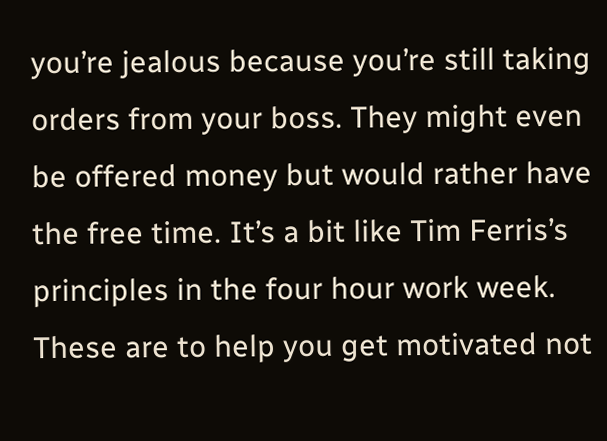you’re jealous because you’re still taking orders from your boss. They might even be offered money but would rather have the free time. It’s a bit like Tim Ferris’s principles in the four hour work week.
These are to help you get motivated not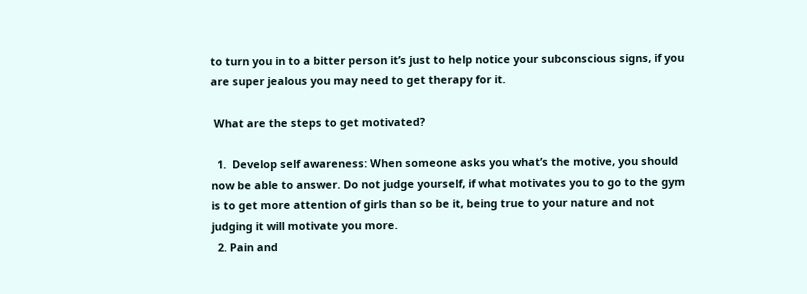to turn you in to a bitter person it’s just to help notice your subconscious signs, if you are super jealous you may need to get therapy for it.

 What are the steps to get motivated?

  1.  Develop self awareness: When someone asks you what’s the motive, you should now be able to answer. Do not judge yourself, if what motivates you to go to the gym is to get more attention of girls than so be it, being true to your nature and not judging it will motivate you more.
  2. Pain and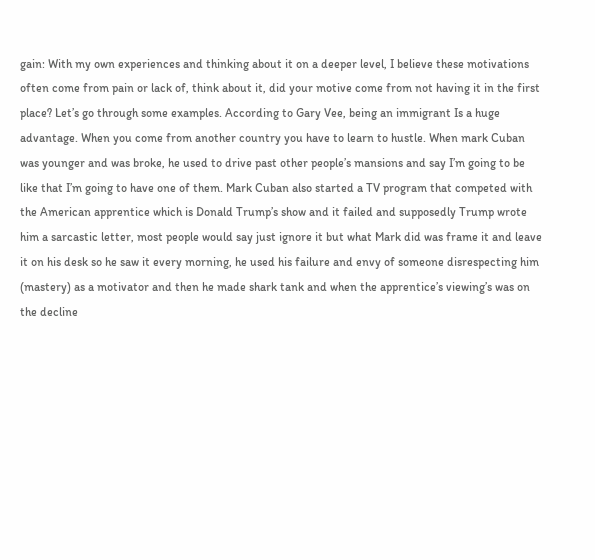gain: With my own experiences and thinking about it on a deeper level, I believe these motivations often come from pain or lack of, think about it, did your motive come from not having it in the first place? Let’s go through some examples. According to Gary Vee, being an immigrant Is a huge advantage. When you come from another country you have to learn to hustle. When mark Cuban was younger and was broke, he used to drive past other people’s mansions and say I’m going to be like that I’m going to have one of them. Mark Cuban also started a TV program that competed with the American apprentice which is Donald Trump’s show and it failed and supposedly Trump wrote him a sarcastic letter, most people would say just ignore it but what Mark did was frame it and leave it on his desk so he saw it every morning, he used his failure and envy of someone disrespecting him (mastery) as a motivator and then he made shark tank and when the apprentice’s viewing’s was on the decline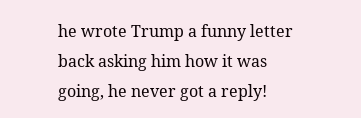he wrote Trump a funny letter back asking him how it was going, he never got a reply!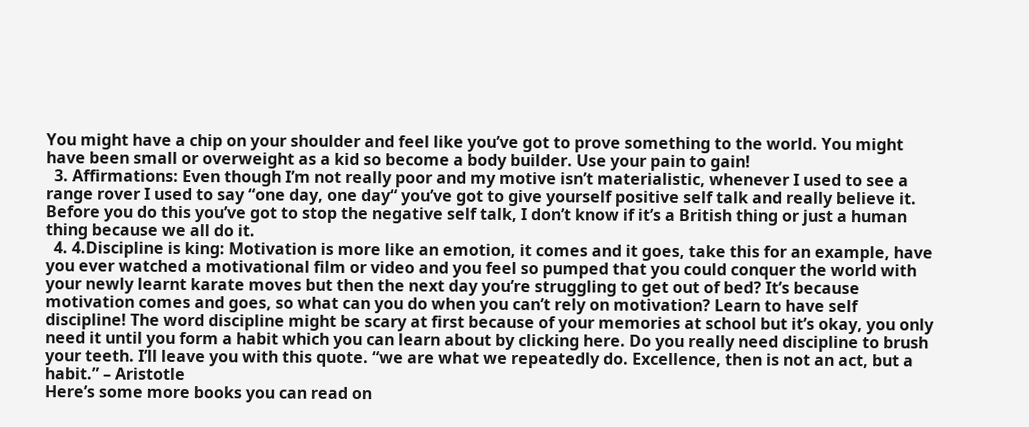You might have a chip on your shoulder and feel like you’ve got to prove something to the world. You might have been small or overweight as a kid so become a body builder. Use your pain to gain!
  3. Affirmations: Even though I’m not really poor and my motive isn’t materialistic, whenever I used to see a range rover I used to say “one day, one day“ you’ve got to give yourself positive self talk and really believe it. Before you do this you’ve got to stop the negative self talk, I don’t know if it’s a British thing or just a human thing because we all do it.
  4. 4.Discipline is king: Motivation is more like an emotion, it comes and it goes, take this for an example, have you ever watched a motivational film or video and you feel so pumped that you could conquer the world with your newly learnt karate moves but then the next day you’re struggling to get out of bed? It’s because motivation comes and goes, so what can you do when you can’t rely on motivation? Learn to have self discipline! The word discipline might be scary at first because of your memories at school but it’s okay, you only need it until you form a habit which you can learn about by clicking here. Do you really need discipline to brush your teeth. I’ll leave you with this quote. “we are what we repeatedly do. Excellence, then is not an act, but a habit.” – Aristotle
Here’s some more books you can read on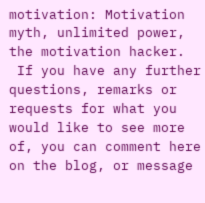motivation: Motivation myth, unlimited power, the motivation hacker.
 If you have any further questions, remarks or requests for what you would like to see more of, you can comment here on the blog, or message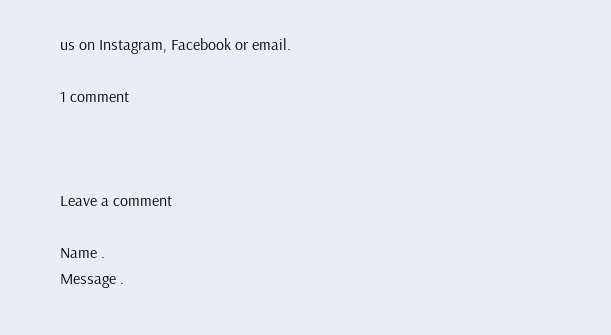us on Instagram, Facebook or email.

1 comment



Leave a comment

Name .
Message .